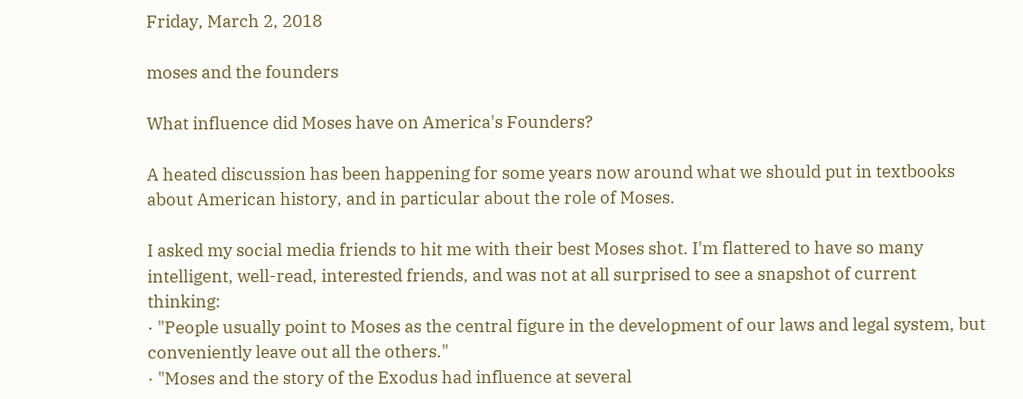Friday, March 2, 2018

moses and the founders

What influence did Moses have on America's Founders?

A heated discussion has been happening for some years now around what we should put in textbooks about American history, and in particular about the role of Moses.

I asked my social media friends to hit me with their best Moses shot. I'm flattered to have so many intelligent, well-read, interested friends, and was not at all surprised to see a snapshot of current thinking:
· "People usually point to Moses as the central figure in the development of our laws and legal system, but conveniently leave out all the others."
· "Moses and the story of the Exodus had influence at several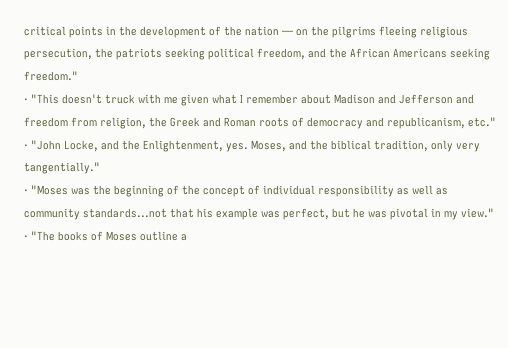critical points in the development of the nation — on the pilgrims fleeing religious persecution, the patriots seeking political freedom, and the African Americans seeking freedom."
· "This doesn't truck with me given what I remember about Madison and Jefferson and freedom from religion, the Greek and Roman roots of democracy and republicanism, etc."
· "John Locke, and the Enlightenment, yes. Moses, and the biblical tradition, only very tangentially."
· "Moses was the beginning of the concept of individual responsibility as well as community standards...not that his example was perfect, but he was pivotal in my view."
· "The books of Moses outline a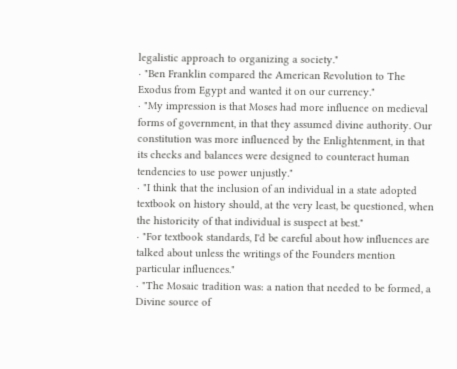legalistic approach to organizing a society."
· "Ben Franklin compared the American Revolution to The Exodus from Egypt and wanted it on our currency."
· "My impression is that Moses had more influence on medieval forms of government, in that they assumed divine authority. Our constitution was more influenced by the Enlightenment, in that its checks and balances were designed to counteract human tendencies to use power unjustly."
· "I think that the inclusion of an individual in a state adopted textbook on history should, at the very least, be questioned, when the historicity of that individual is suspect at best."
· "For textbook standards, I'd be careful about how influences are talked about unless the writings of the Founders mention particular influences."
· "The Mosaic tradition was: a nation that needed to be formed, a Divine source of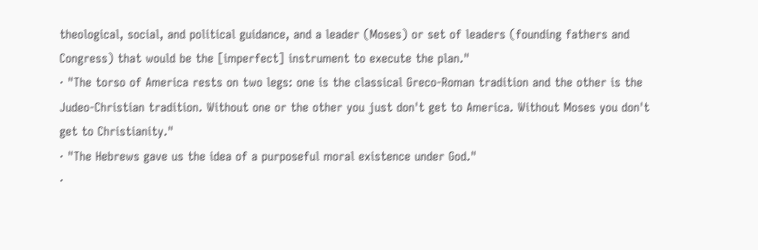theological, social, and political guidance, and a leader (Moses) or set of leaders (founding fathers and Congress) that would be the [imperfect] instrument to execute the plan."
· "The torso of America rests on two legs: one is the classical Greco-Roman tradition and the other is the Judeo-Christian tradition. Without one or the other you just don't get to America. Without Moses you don't get to Christianity."
· "The Hebrews gave us the idea of a purposeful moral existence under God."
·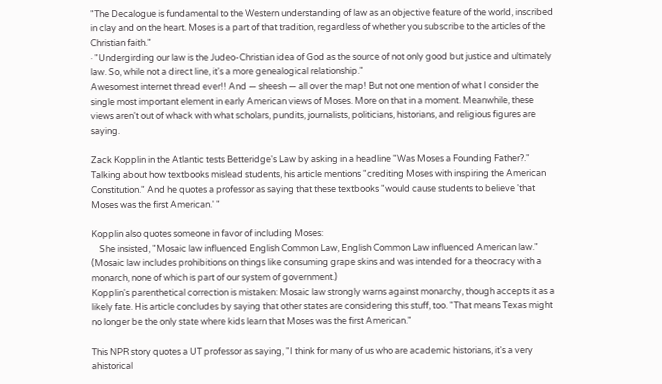"The Decalogue is fundamental to the Western understanding of law as an objective feature of the world, inscribed in clay and on the heart. Moses is a part of that tradition, regardless of whether you subscribe to the articles of the Christian faith."
· "Undergirding our law is the Judeo-Christian idea of God as the source of not only good but justice and ultimately law. So, while not a direct line, it's a more genealogical relationship."
Awesomest internet thread ever!! And — sheesh — all over the map! But not one mention of what I consider the single most important element in early American views of Moses. More on that in a moment. Meanwhile, these views aren't out of whack with what scholars, pundits, journalists, politicians, historians, and religious figures are saying.

Zack Kopplin in the Atlantic tests Betteridge's Law by asking in a headline "Was Moses a Founding Father?." Talking about how textbooks mislead students, his article mentions "crediting Moses with inspiring the American Constitution." And he quotes a professor as saying that these textbooks "would cause students to believe 'that Moses was the first American.' "

Kopplin also quotes someone in favor of including Moses:
    She insisted, "Mosaic law influenced English Common Law, English Common Law influenced American law." (Mosaic law includes prohibitions on things like consuming grape skins and was intended for a theocracy with a monarch, none of which is part of our system of government.)
Kopplin's parenthetical correction is mistaken: Mosaic law strongly warns against monarchy, though accepts it as a likely fate. His article concludes by saying that other states are considering this stuff, too. "That means Texas might no longer be the only state where kids learn that Moses was the first American."

This NPR story quotes a UT professor as saying, "I think for many of us who are academic historians, it's a very ahistorical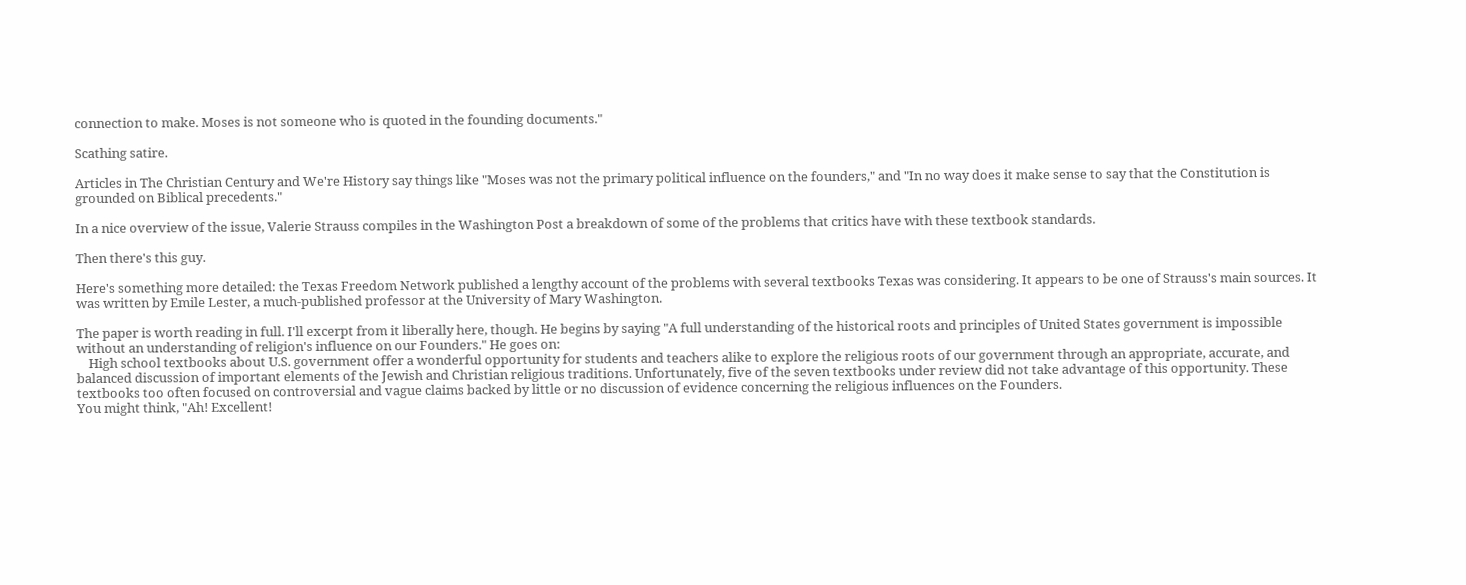connection to make. Moses is not someone who is quoted in the founding documents."

Scathing satire.

Articles in The Christian Century and We're History say things like "Moses was not the primary political influence on the founders," and "In no way does it make sense to say that the Constitution is grounded on Biblical precedents."

In a nice overview of the issue, Valerie Strauss compiles in the Washington Post a breakdown of some of the problems that critics have with these textbook standards.

Then there's this guy.

Here's something more detailed: the Texas Freedom Network published a lengthy account of the problems with several textbooks Texas was considering. It appears to be one of Strauss's main sources. It was written by Emile Lester, a much-published professor at the University of Mary Washington.

The paper is worth reading in full. I'll excerpt from it liberally here, though. He begins by saying "A full understanding of the historical roots and principles of United States government is impossible without an understanding of religion's influence on our Founders." He goes on:
    High school textbooks about U.S. government offer a wonderful opportunity for students and teachers alike to explore the religious roots of our government through an appropriate, accurate, and balanced discussion of important elements of the Jewish and Christian religious traditions. Unfortunately, five of the seven textbooks under review did not take advantage of this opportunity. These textbooks too often focused on controversial and vague claims backed by little or no discussion of evidence concerning the religious influences on the Founders.
You might think, "Ah! Excellent!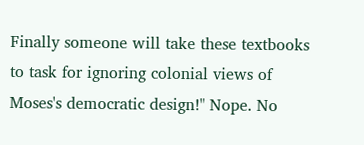Finally someone will take these textbooks to task for ignoring colonial views of Moses's democratic design!" Nope. No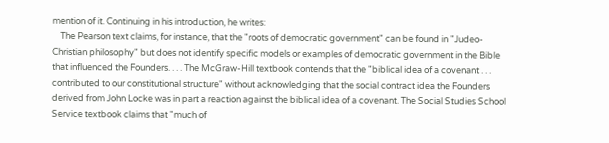mention of it. Continuing in his introduction, he writes:
    The Pearson text claims, for instance, that the "roots of democratic government" can be found in "Judeo-Christian philosophy" but does not identify specific models or examples of democratic government in the Bible that influenced the Founders. . . . The McGraw-Hill textbook contends that the "biblical idea of a covenant . . . contributed to our constitutional structure" without acknowledging that the social contract idea the Founders derived from John Locke was in part a reaction against the biblical idea of a covenant. The Social Studies School Service textbook claims that "much of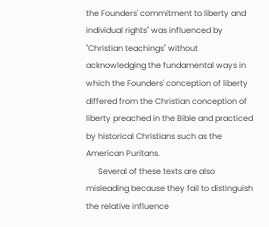the Founders' commitment to liberty and individual rights" was influenced by "Christian teachings" without acknowledging the fundamental ways in which the Founders' conception of liberty differed from the Christian conception of liberty preached in the Bible and practiced by historical Christians such as the American Puritans.
      Several of these texts are also misleading because they fail to distinguish the relative influence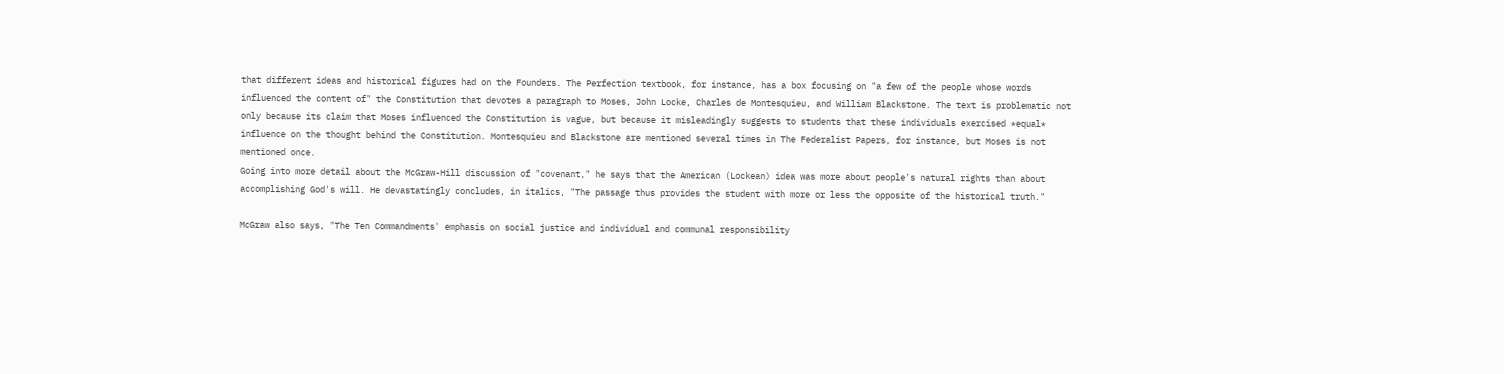that different ideas and historical figures had on the Founders. The Perfection textbook, for instance, has a box focusing on "a few of the people whose words influenced the content of" the Constitution that devotes a paragraph to Moses, John Locke, Charles de Montesquieu, and William Blackstone. The text is problematic not only because its claim that Moses influenced the Constitution is vague, but because it misleadingly suggests to students that these individuals exercised *equal* influence on the thought behind the Constitution. Montesquieu and Blackstone are mentioned several times in The Federalist Papers, for instance, but Moses is not mentioned once.
Going into more detail about the McGraw-Hill discussion of "covenant," he says that the American (Lockean) idea was more about people's natural rights than about accomplishing God's will. He devastatingly concludes, in italics, "The passage thus provides the student with more or less the opposite of the historical truth."

McGraw also says, "The Ten Commandments' emphasis on social justice and individual and communal responsibility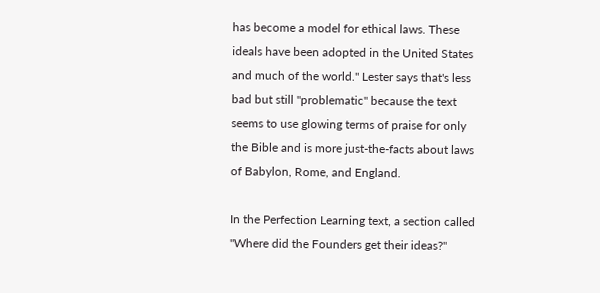has become a model for ethical laws. These ideals have been adopted in the United States and much of the world." Lester says that's less bad but still "problematic" because the text seems to use glowing terms of praise for only the Bible and is more just-the-facts about laws of Babylon, Rome, and England.

In the Perfection Learning text, a section called "Where did the Founders get their ideas?"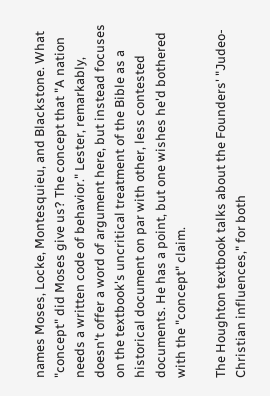names Moses, Locke, Montesquieu, and Blackstone. What "concept" did Moses give us? The concept that "A nation needs a written code of behavior." Lester, remarkably, doesn't offer a word of argument here, but instead focuses on the textbook's uncritical treatment of the Bible as a historical document on par with other, less contested documents. He has a point, but one wishes he'd bothered with the "concept" claim.

The Houghton textbook talks about the Founders' "Judeo-Christian influences," for both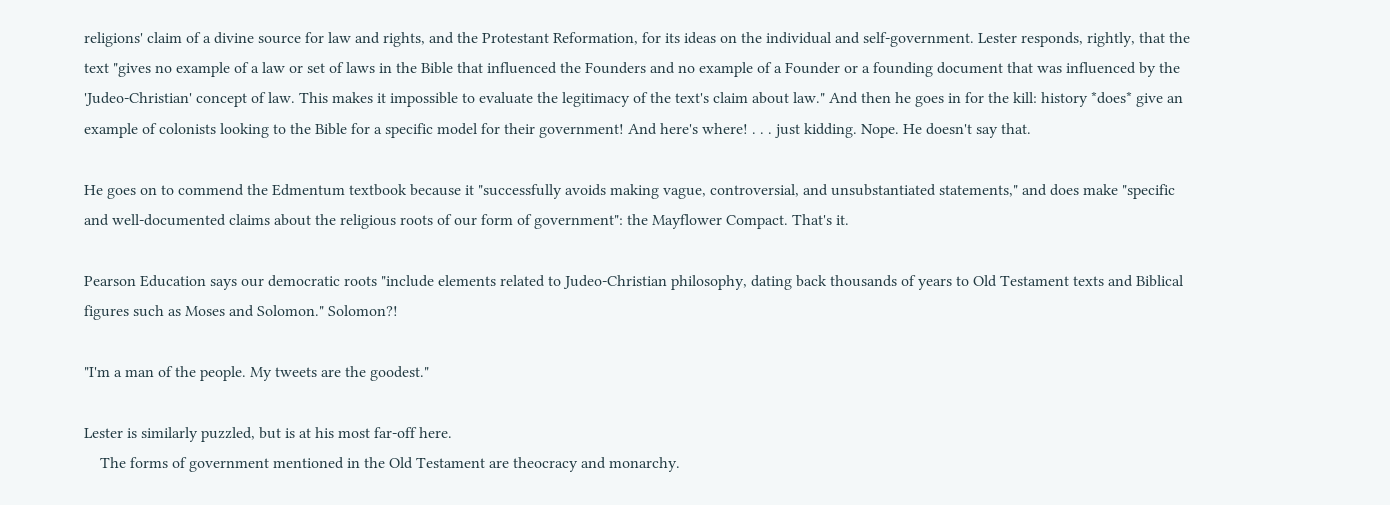religions' claim of a divine source for law and rights, and the Protestant Reformation, for its ideas on the individual and self-government. Lester responds, rightly, that the text "gives no example of a law or set of laws in the Bible that influenced the Founders and no example of a Founder or a founding document that was influenced by the 'Judeo-Christian' concept of law. This makes it impossible to evaluate the legitimacy of the text's claim about law." And then he goes in for the kill: history *does* give an example of colonists looking to the Bible for a specific model for their government! And here's where! . . . just kidding. Nope. He doesn't say that.

He goes on to commend the Edmentum textbook because it "successfully avoids making vague, controversial, and unsubstantiated statements," and does make "specific and well-documented claims about the religious roots of our form of government": the Mayflower Compact. That's it.

Pearson Education says our democratic roots "include elements related to Judeo-Christian philosophy, dating back thousands of years to Old Testament texts and Biblical figures such as Moses and Solomon." Solomon?!

"I'm a man of the people. My tweets are the goodest."

Lester is similarly puzzled, but is at his most far-off here.
    The forms of government mentioned in the Old Testament are theocracy and monarchy.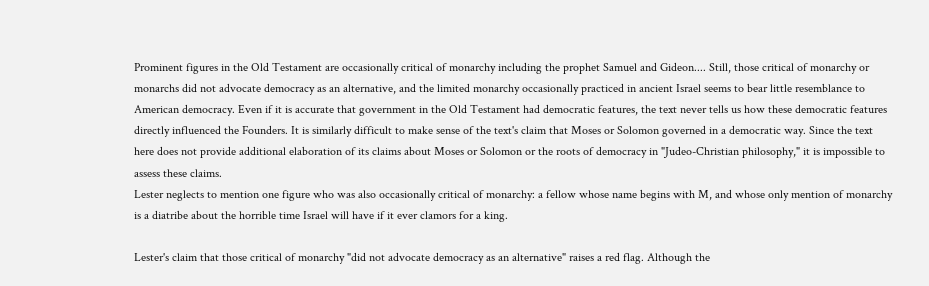Prominent figures in the Old Testament are occasionally critical of monarchy including the prophet Samuel and Gideon.... Still, those critical of monarchy or monarchs did not advocate democracy as an alternative, and the limited monarchy occasionally practiced in ancient Israel seems to bear little resemblance to American democracy. Even if it is accurate that government in the Old Testament had democratic features, the text never tells us how these democratic features directly influenced the Founders. It is similarly difficult to make sense of the text's claim that Moses or Solomon governed in a democratic way. Since the text here does not provide additional elaboration of its claims about Moses or Solomon or the roots of democracy in "Judeo-Christian philosophy," it is impossible to assess these claims.
Lester neglects to mention one figure who was also occasionally critical of monarchy: a fellow whose name begins with M, and whose only mention of monarchy is a diatribe about the horrible time Israel will have if it ever clamors for a king.

Lester's claim that those critical of monarchy "did not advocate democracy as an alternative" raises a red flag. Although the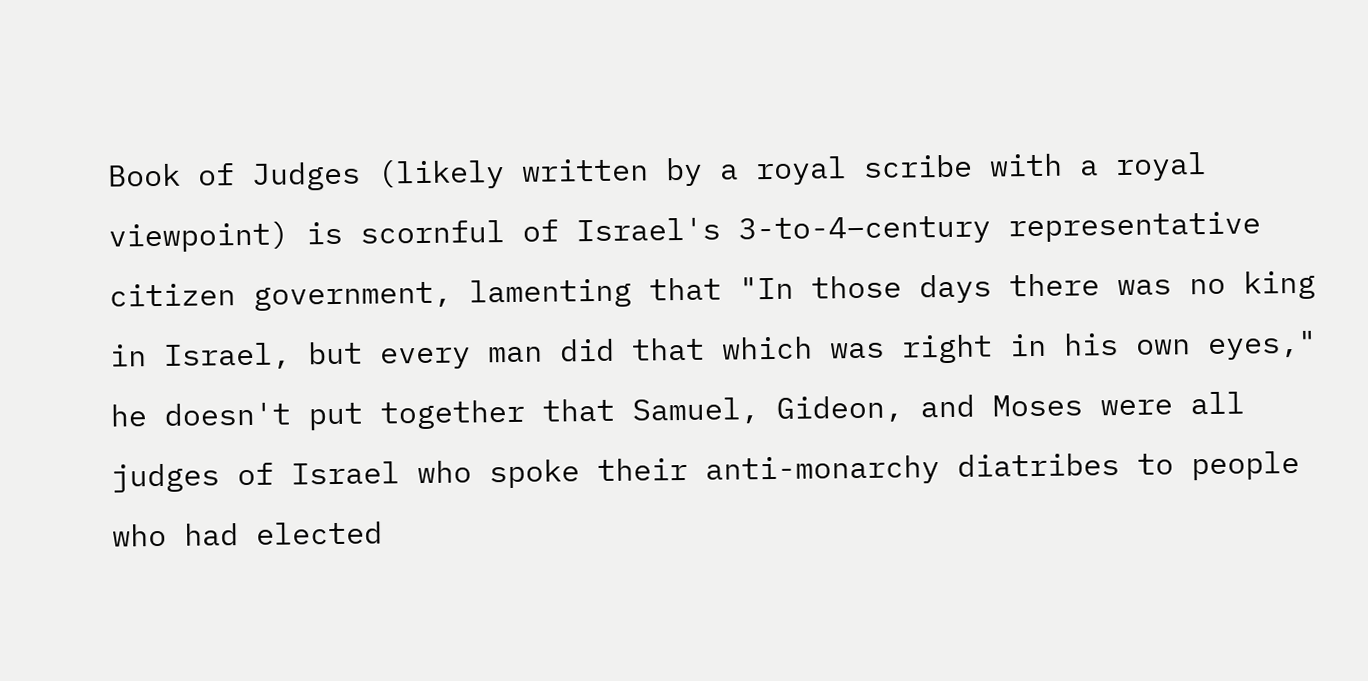Book of Judges (likely written by a royal scribe with a royal viewpoint) is scornful of Israel's 3-to-4–century representative citizen government, lamenting that "In those days there was no king in Israel, but every man did that which was right in his own eyes," he doesn't put together that Samuel, Gideon, and Moses were all judges of Israel who spoke their anti-monarchy diatribes to people who had elected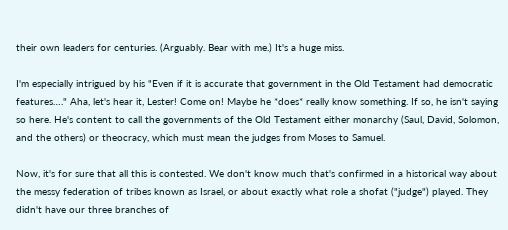their own leaders for centuries. (Arguably. Bear with me.) It's a huge miss.

I'm especially intrigued by his "Even if it is accurate that government in the Old Testament had democratic features…." Aha, let's hear it, Lester! Come on! Maybe he *does* really know something. If so, he isn't saying so here. He's content to call the governments of the Old Testament either monarchy (Saul, David, Solomon, and the others) or theocracy, which must mean the judges from Moses to Samuel.

Now, it's for sure that all this is contested. We don't know much that's confirmed in a historical way about the messy federation of tribes known as Israel, or about exactly what role a shofat ("judge") played. They didn't have our three branches of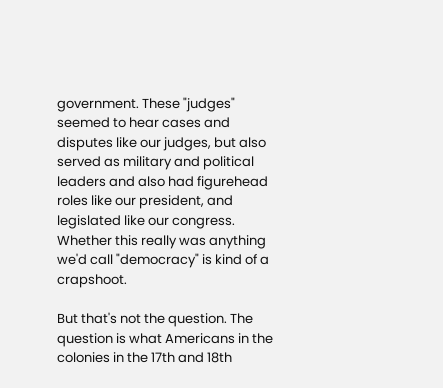government. These "judges" seemed to hear cases and disputes like our judges, but also served as military and political leaders and also had figurehead roles like our president, and legislated like our congress. Whether this really was anything we'd call "democracy" is kind of a crapshoot.

But that's not the question. The question is what Americans in the colonies in the 17th and 18th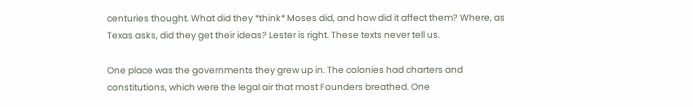centuries thought. What did they *think* Moses did, and how did it affect them? Where, as Texas asks, did they get their ideas? Lester is right. These texts never tell us.

One place was the governments they grew up in. The colonies had charters and constitutions, which were the legal air that most Founders breathed. One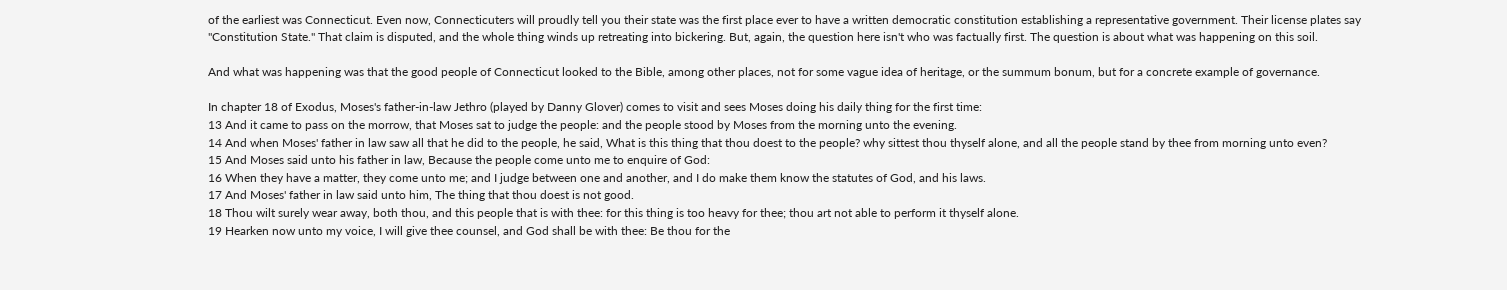of the earliest was Connecticut. Even now, Connecticuters will proudly tell you their state was the first place ever to have a written democratic constitution establishing a representative government. Their license plates say "Constitution State." That claim is disputed, and the whole thing winds up retreating into bickering. But, again, the question here isn't who was factually first. The question is about what was happening on this soil.

And what was happening was that the good people of Connecticut looked to the Bible, among other places, not for some vague idea of heritage, or the summum bonum, but for a concrete example of governance.

In chapter 18 of Exodus, Moses's father-in-law Jethro (played by Danny Glover) comes to visit and sees Moses doing his daily thing for the first time:
13 And it came to pass on the morrow, that Moses sat to judge the people: and the people stood by Moses from the morning unto the evening.
14 And when Moses' father in law saw all that he did to the people, he said, What is this thing that thou doest to the people? why sittest thou thyself alone, and all the people stand by thee from morning unto even?
15 And Moses said unto his father in law, Because the people come unto me to enquire of God:
16 When they have a matter, they come unto me; and I judge between one and another, and I do make them know the statutes of God, and his laws.
17 And Moses' father in law said unto him, The thing that thou doest is not good.
18 Thou wilt surely wear away, both thou, and this people that is with thee: for this thing is too heavy for thee; thou art not able to perform it thyself alone.
19 Hearken now unto my voice, I will give thee counsel, and God shall be with thee: Be thou for the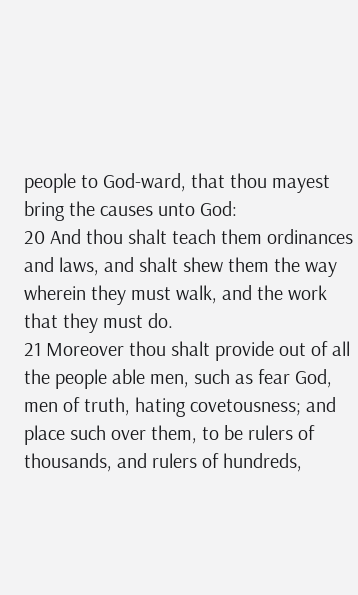people to God-ward, that thou mayest bring the causes unto God:
20 And thou shalt teach them ordinances and laws, and shalt shew them the way wherein they must walk, and the work that they must do.
21 Moreover thou shalt provide out of all the people able men, such as fear God, men of truth, hating covetousness; and place such over them, to be rulers of thousands, and rulers of hundreds,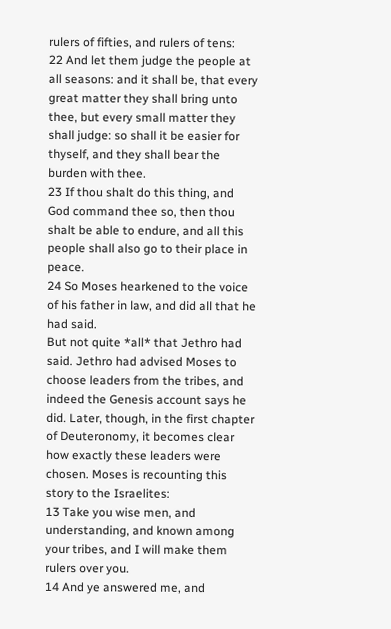rulers of fifties, and rulers of tens:
22 And let them judge the people at all seasons: and it shall be, that every great matter they shall bring unto thee, but every small matter they shall judge: so shall it be easier for thyself, and they shall bear the burden with thee.
23 If thou shalt do this thing, and God command thee so, then thou shalt be able to endure, and all this people shall also go to their place in peace.
24 So Moses hearkened to the voice of his father in law, and did all that he had said.
But not quite *all* that Jethro had said. Jethro had advised Moses to choose leaders from the tribes, and indeed the Genesis account says he did. Later, though, in the first chapter of Deuteronomy, it becomes clear how exactly these leaders were chosen. Moses is recounting this story to the Israelites:
13 Take you wise men, and understanding, and known among your tribes, and I will make them rulers over you.
14 And ye answered me, and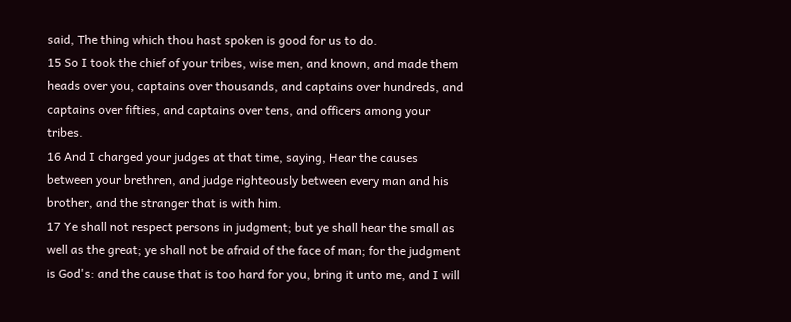said, The thing which thou hast spoken is good for us to do.
15 So I took the chief of your tribes, wise men, and known, and made them heads over you, captains over thousands, and captains over hundreds, and captains over fifties, and captains over tens, and officers among your tribes.
16 And I charged your judges at that time, saying, Hear the causes between your brethren, and judge righteously between every man and his brother, and the stranger that is with him.
17 Ye shall not respect persons in judgment; but ye shall hear the small as well as the great; ye shall not be afraid of the face of man; for the judgment is God's: and the cause that is too hard for you, bring it unto me, and I will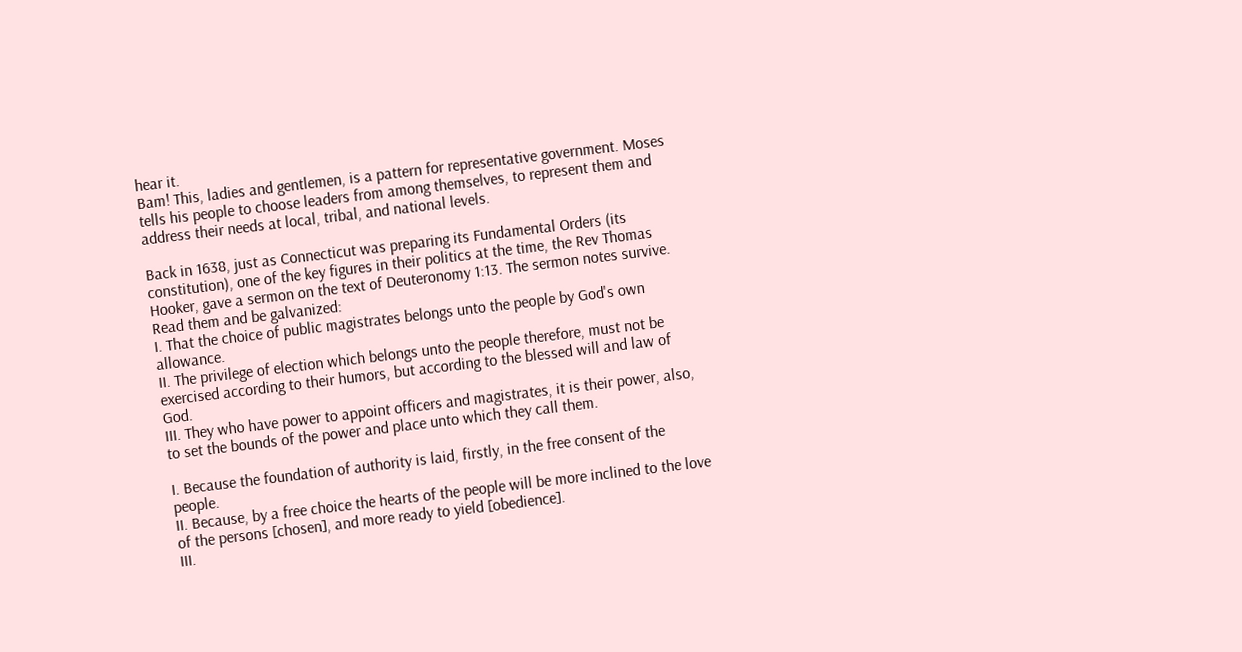hear it.
Bam! This, ladies and gentlemen, is a pattern for representative government. Moses tells his people to choose leaders from among themselves, to represent them and address their needs at local, tribal, and national levels.

Back in 1638, just as Connecticut was preparing its Fundamental Orders (its constitution), one of the key figures in their politics at the time, the Rev Thomas Hooker, gave a sermon on the text of Deuteronomy 1:13. The sermon notes survive. Read them and be galvanized:
I. That the choice of public magistrates belongs unto the people by God's own allowance.
II. The privilege of election which belongs unto the people therefore, must not be exercised according to their humors, but according to the blessed will and law of God.
III. They who have power to appoint officers and magistrates, it is their power, also, to set the bounds of the power and place unto which they call them.

I. Because the foundation of authority is laid, firstly, in the free consent of the people.
II. Because, by a free choice the hearts of the people will be more inclined to the love of the persons [chosen], and more ready to yield [obedience].
III.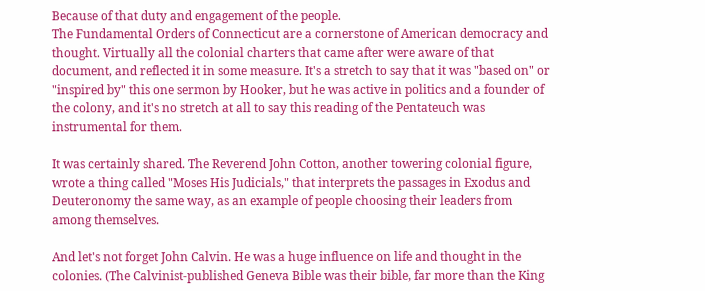Because of that duty and engagement of the people.
The Fundamental Orders of Connecticut are a cornerstone of American democracy and thought. Virtually all the colonial charters that came after were aware of that document, and reflected it in some measure. It's a stretch to say that it was "based on" or "inspired by" this one sermon by Hooker, but he was active in politics and a founder of the colony, and it's no stretch at all to say this reading of the Pentateuch was instrumental for them.

It was certainly shared. The Reverend John Cotton, another towering colonial figure, wrote a thing called "Moses His Judicials," that interprets the passages in Exodus and Deuteronomy the same way, as an example of people choosing their leaders from among themselves.

And let's not forget John Calvin. He was a huge influence on life and thought in the colonies. (The Calvinist-published Geneva Bible was their bible, far more than the King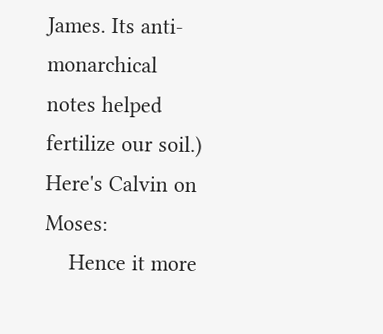James. Its anti-monarchical notes helped fertilize our soil.) Here's Calvin on Moses:
    Hence it more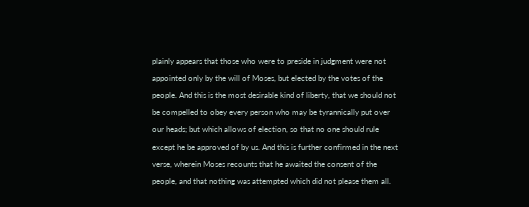plainly appears that those who were to preside in judgment were not appointed only by the will of Moses, but elected by the votes of the people. And this is the most desirable kind of liberty, that we should not be compelled to obey every person who may be tyrannically put over our heads; but which allows of election, so that no one should rule except he be approved of by us. And this is further confirmed in the next verse, wherein Moses recounts that he awaited the consent of the people, and that nothing was attempted which did not please them all.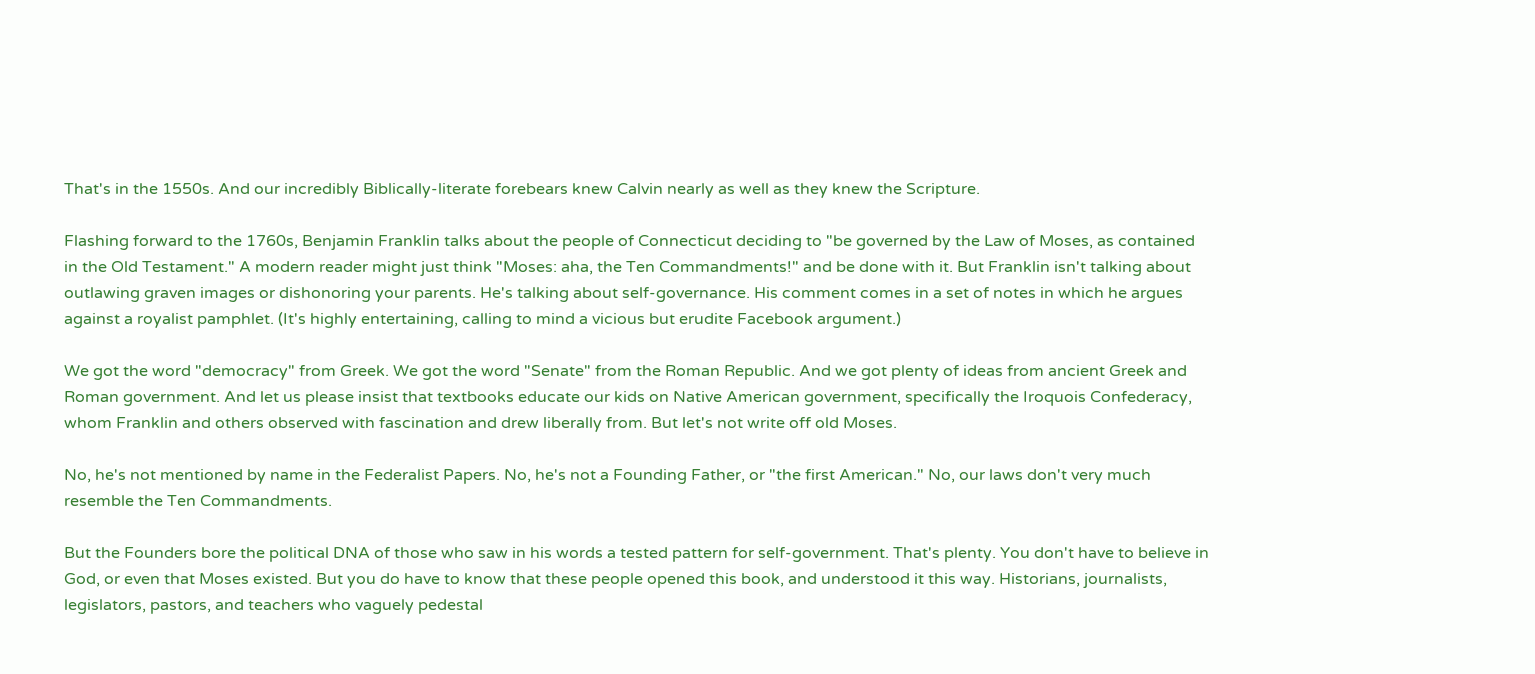That's in the 1550s. And our incredibly Biblically-literate forebears knew Calvin nearly as well as they knew the Scripture.

Flashing forward to the 1760s, Benjamin Franklin talks about the people of Connecticut deciding to "be governed by the Law of Moses, as contained in the Old Testament." A modern reader might just think "Moses: aha, the Ten Commandments!" and be done with it. But Franklin isn't talking about outlawing graven images or dishonoring your parents. He's talking about self-governance. His comment comes in a set of notes in which he argues against a royalist pamphlet. (It's highly entertaining, calling to mind a vicious but erudite Facebook argument.)

We got the word "democracy" from Greek. We got the word "Senate" from the Roman Republic. And we got plenty of ideas from ancient Greek and Roman government. And let us please insist that textbooks educate our kids on Native American government, specifically the Iroquois Confederacy, whom Franklin and others observed with fascination and drew liberally from. But let's not write off old Moses.

No, he's not mentioned by name in the Federalist Papers. No, he's not a Founding Father, or "the first American." No, our laws don't very much resemble the Ten Commandments.

But the Founders bore the political DNA of those who saw in his words a tested pattern for self-government. That's plenty. You don't have to believe in God, or even that Moses existed. But you do have to know that these people opened this book, and understood it this way. Historians, journalists, legislators, pastors, and teachers who vaguely pedestal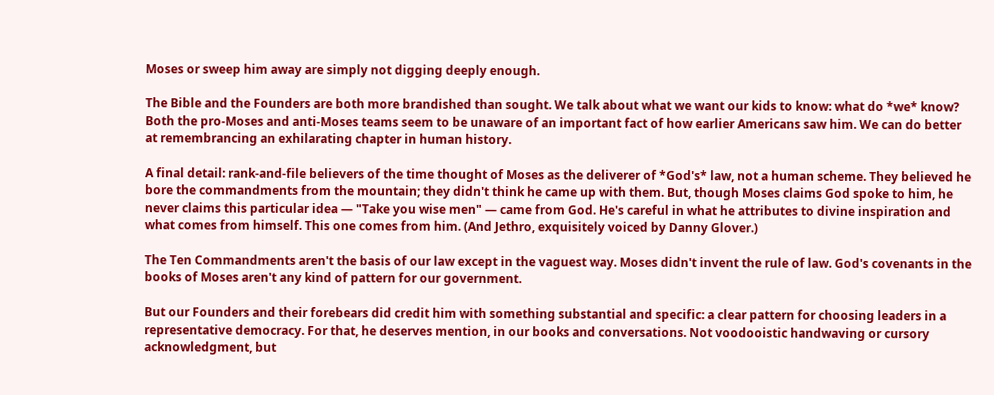Moses or sweep him away are simply not digging deeply enough.

The Bible and the Founders are both more brandished than sought. We talk about what we want our kids to know: what do *we* know? Both the pro-Moses and anti-Moses teams seem to be unaware of an important fact of how earlier Americans saw him. We can do better at remembrancing an exhilarating chapter in human history.

A final detail: rank-and-file believers of the time thought of Moses as the deliverer of *God's* law, not a human scheme. They believed he bore the commandments from the mountain; they didn't think he came up with them. But, though Moses claims God spoke to him, he never claims this particular idea — "Take you wise men" — came from God. He's careful in what he attributes to divine inspiration and what comes from himself. This one comes from him. (And Jethro, exquisitely voiced by Danny Glover.)

The Ten Commandments aren't the basis of our law except in the vaguest way. Moses didn't invent the rule of law. God's covenants in the books of Moses aren't any kind of pattern for our government.

But our Founders and their forebears did credit him with something substantial and specific: a clear pattern for choosing leaders in a representative democracy. For that, he deserves mention, in our books and conversations. Not voodooistic handwaving or cursory acknowledgment, but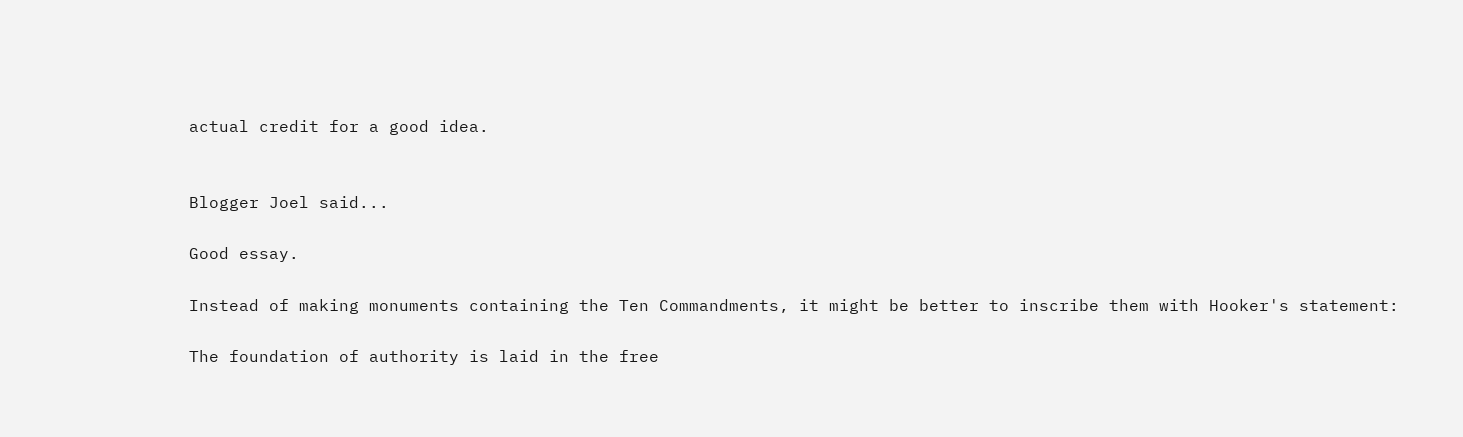actual credit for a good idea.


Blogger Joel said...

Good essay.

Instead of making monuments containing the Ten Commandments, it might be better to inscribe them with Hooker's statement:

The foundation of authority is laid in the free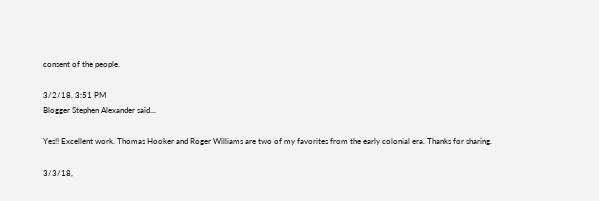consent of the people.

3/2/18, 3:51 PM
Blogger Stephen Alexander said...

Yes!! Excellent work. Thomas Hooker and Roger Williams are two of my favorites from the early colonial era. Thanks for sharing.

3/3/18,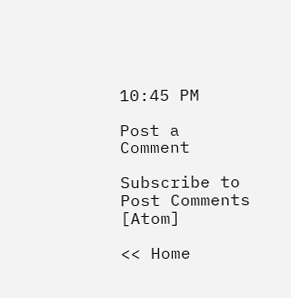10:45 PM

Post a Comment

Subscribe to Post Comments [Atom]

<< Home